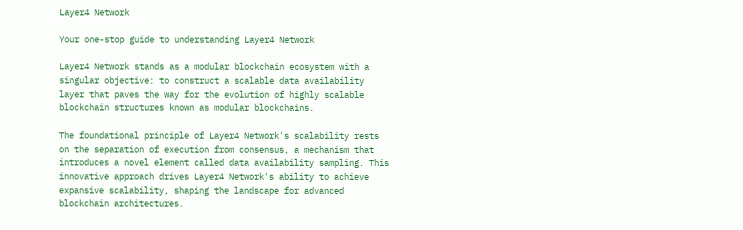Layer4 Network

Your one-stop guide to understanding Layer4 Network

Layer4 Network stands as a modular blockchain ecosystem with a singular objective: to construct a scalable data availability layer that paves the way for the evolution of highly scalable blockchain structures known as modular blockchains.

The foundational principle of Layer4 Network's scalability rests on the separation of execution from consensus, a mechanism that introduces a novel element called data availability sampling. This innovative approach drives Layer4 Network's ability to achieve expansive scalability, shaping the landscape for advanced blockchain architectures.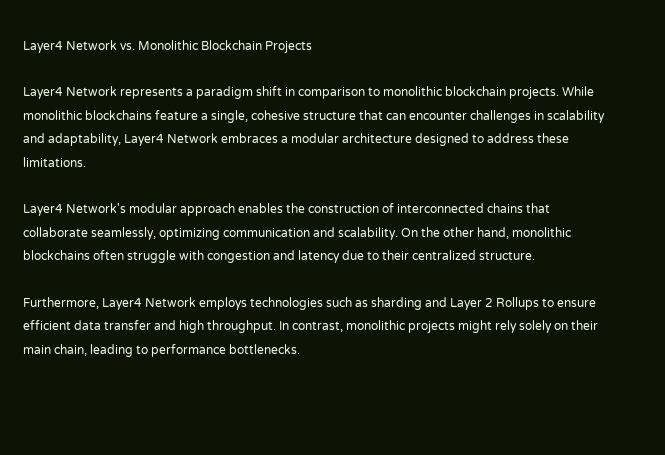Layer4 Network vs. Monolithic Blockchain Projects

Layer4 Network represents a paradigm shift in comparison to monolithic blockchain projects. While monolithic blockchains feature a single, cohesive structure that can encounter challenges in scalability and adaptability, Layer4 Network embraces a modular architecture designed to address these limitations.

Layer4 Network's modular approach enables the construction of interconnected chains that collaborate seamlessly, optimizing communication and scalability. On the other hand, monolithic blockchains often struggle with congestion and latency due to their centralized structure.

Furthermore, Layer4 Network employs technologies such as sharding and Layer 2 Rollups to ensure efficient data transfer and high throughput. In contrast, monolithic projects might rely solely on their main chain, leading to performance bottlenecks.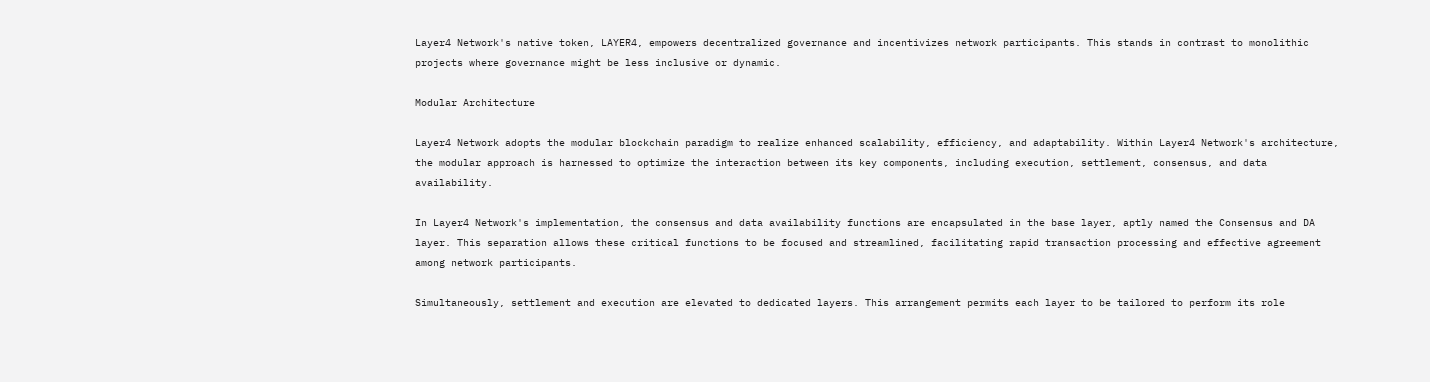Layer4 Network's native token, LAYER4, empowers decentralized governance and incentivizes network participants. This stands in contrast to monolithic projects where governance might be less inclusive or dynamic.

Modular Architecture

Layer4 Network adopts the modular blockchain paradigm to realize enhanced scalability, efficiency, and adaptability. Within Layer4 Network's architecture, the modular approach is harnessed to optimize the interaction between its key components, including execution, settlement, consensus, and data availability.

In Layer4 Network's implementation, the consensus and data availability functions are encapsulated in the base layer, aptly named the Consensus and DA layer. This separation allows these critical functions to be focused and streamlined, facilitating rapid transaction processing and effective agreement among network participants.

Simultaneously, settlement and execution are elevated to dedicated layers. This arrangement permits each layer to be tailored to perform its role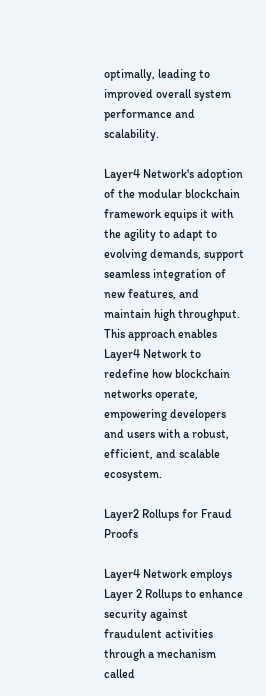optimally, leading to improved overall system performance and scalability.

Layer4 Network's adoption of the modular blockchain framework equips it with the agility to adapt to evolving demands, support seamless integration of new features, and maintain high throughput. This approach enables Layer4 Network to redefine how blockchain networks operate, empowering developers and users with a robust, efficient, and scalable ecosystem.

Layer2 Rollups for Fraud Proofs

Layer4 Network employs Layer 2 Rollups to enhance security against fraudulent activities through a mechanism called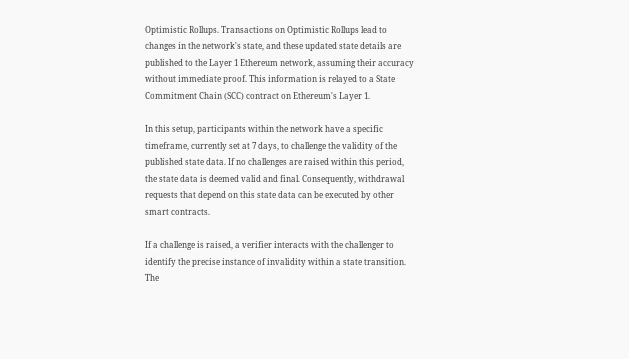Optimistic Rollups. Transactions on Optimistic Rollups lead to changes in the network's state, and these updated state details are published to the Layer 1 Ethereum network, assuming their accuracy without immediate proof. This information is relayed to a State Commitment Chain (SCC) contract on Ethereum's Layer 1.

In this setup, participants within the network have a specific timeframe, currently set at 7 days, to challenge the validity of the published state data. If no challenges are raised within this period, the state data is deemed valid and final. Consequently, withdrawal requests that depend on this state data can be executed by other smart contracts.

If a challenge is raised, a verifier interacts with the challenger to identify the precise instance of invalidity within a state transition. The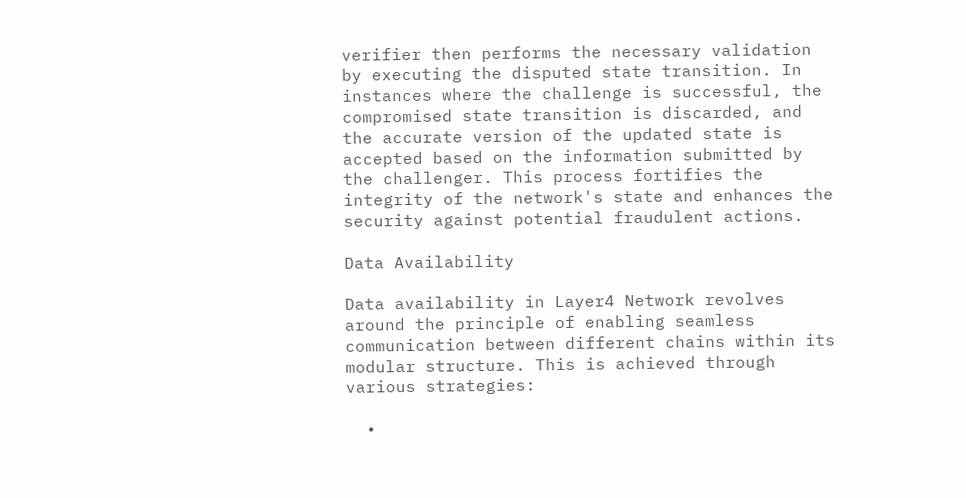verifier then performs the necessary validation by executing the disputed state transition. In instances where the challenge is successful, the compromised state transition is discarded, and the accurate version of the updated state is accepted based on the information submitted by the challenger. This process fortifies the integrity of the network's state and enhances the security against potential fraudulent actions.

Data Availability

Data availability in Layer4 Network revolves around the principle of enabling seamless communication between different chains within its modular structure. This is achieved through various strategies:

  •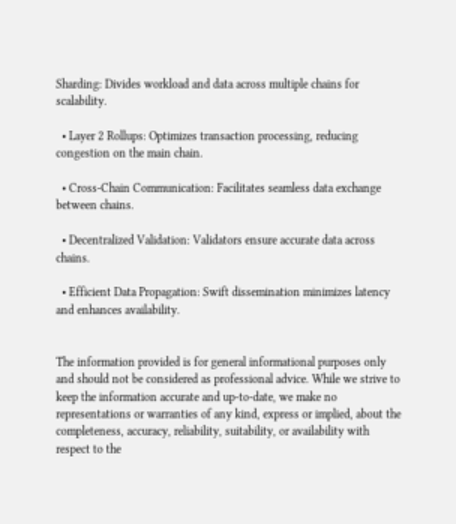Sharding: Divides workload and data across multiple chains for scalability.

  • Layer 2 Rollups: Optimizes transaction processing, reducing congestion on the main chain.

  • Cross-Chain Communication: Facilitates seamless data exchange between chains.

  • Decentralized Validation: Validators ensure accurate data across chains.

  • Efficient Data Propagation: Swift dissemination minimizes latency and enhances availability.


The information provided is for general informational purposes only and should not be considered as professional advice. While we strive to keep the information accurate and up-to-date, we make no representations or warranties of any kind, express or implied, about the completeness, accuracy, reliability, suitability, or availability with respect to the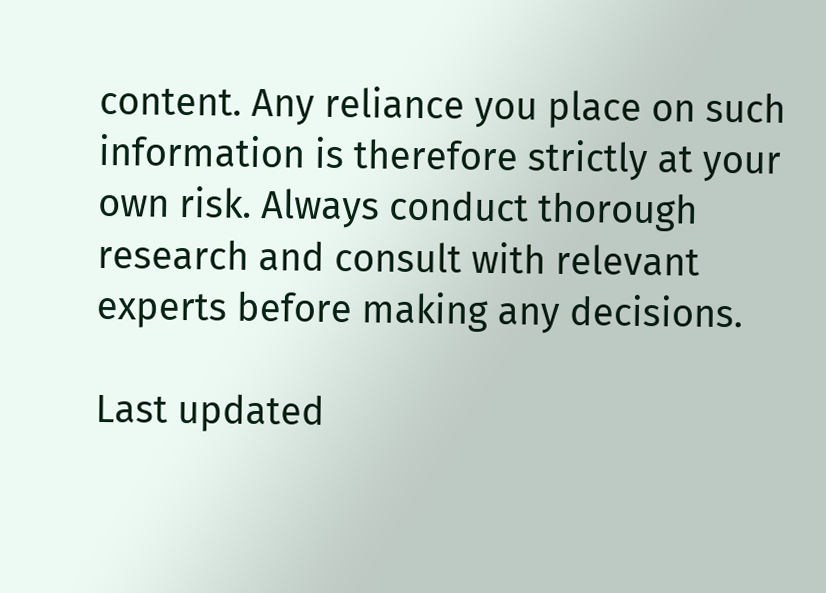content. Any reliance you place on such information is therefore strictly at your own risk. Always conduct thorough research and consult with relevant experts before making any decisions.

Last updated